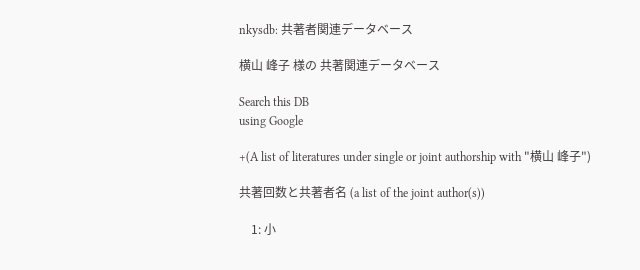nkysdb: 共著者関連データベース

横山 峰子 様の 共著関連データベース

Search this DB
using Google

+(A list of literatures under single or joint authorship with "横山 峰子")

共著回数と共著者名 (a list of the joint author(s))

    1: 小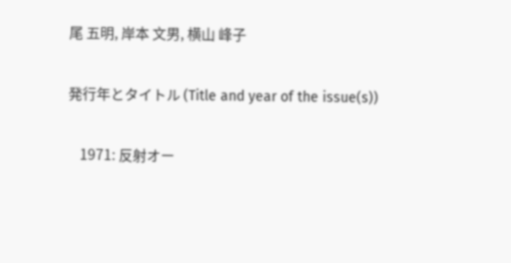尾 五明, 岸本 文男, 横山 峰子

発行年とタイトル (Title and year of the issue(s))

    1971: 反射オー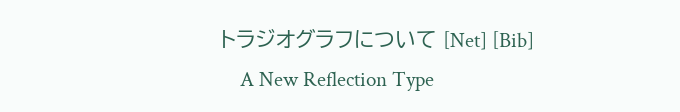トラジオグラフについて [Net] [Bib]
    A New Reflection Type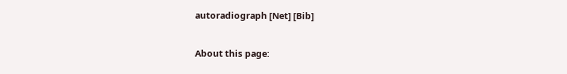autoradiograph [Net] [Bib]

About this page: